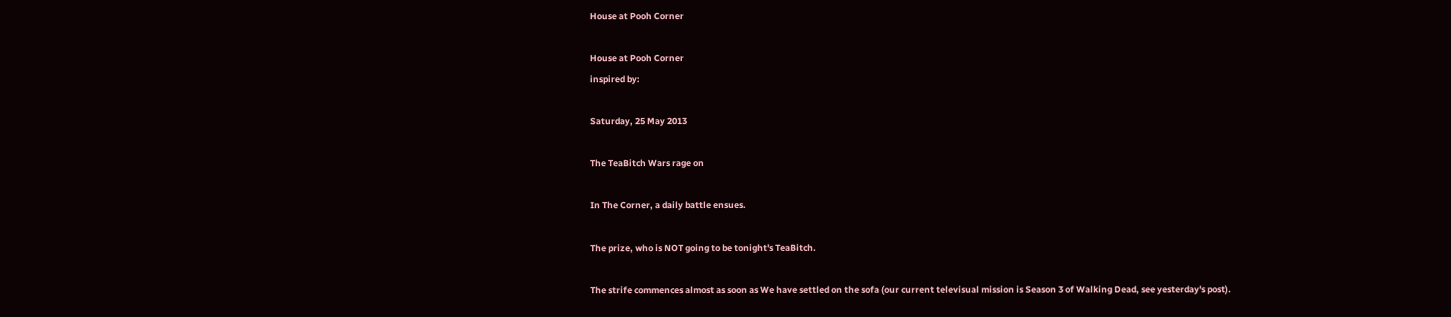House at Pooh Corner

House at Pooh Corner
inspired by:

Saturday, 25 May 2013

The TeaBitch Wars rage on

In The Corner, a daily battle ensues.

The prize, who is NOT going to be tonight's TeaBitch.

The strife commences almost as soon as We have settled on the sofa (our current televisual mission is Season 3 of Walking Dead, see yesterday's post).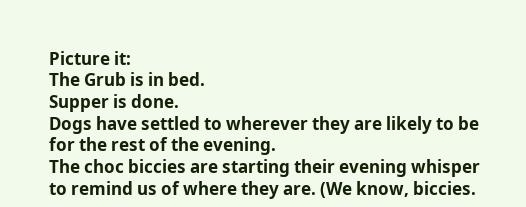Picture it:
The Grub is in bed.
Supper is done.
Dogs have settled to wherever they are likely to be for the rest of the evening.
The choc biccies are starting their evening whisper to remind us of where they are. (We know, biccies.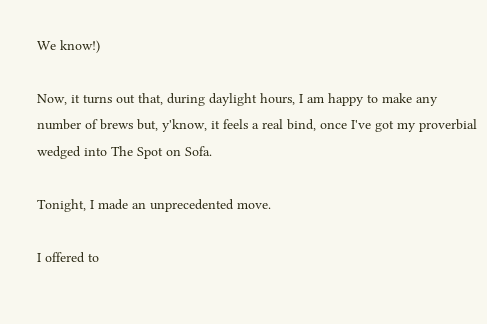We know!)

Now, it turns out that, during daylight hours, I am happy to make any number of brews but, y'know, it feels a real bind, once I've got my proverbial wedged into The Spot on Sofa.

Tonight, I made an unprecedented move.

I offered to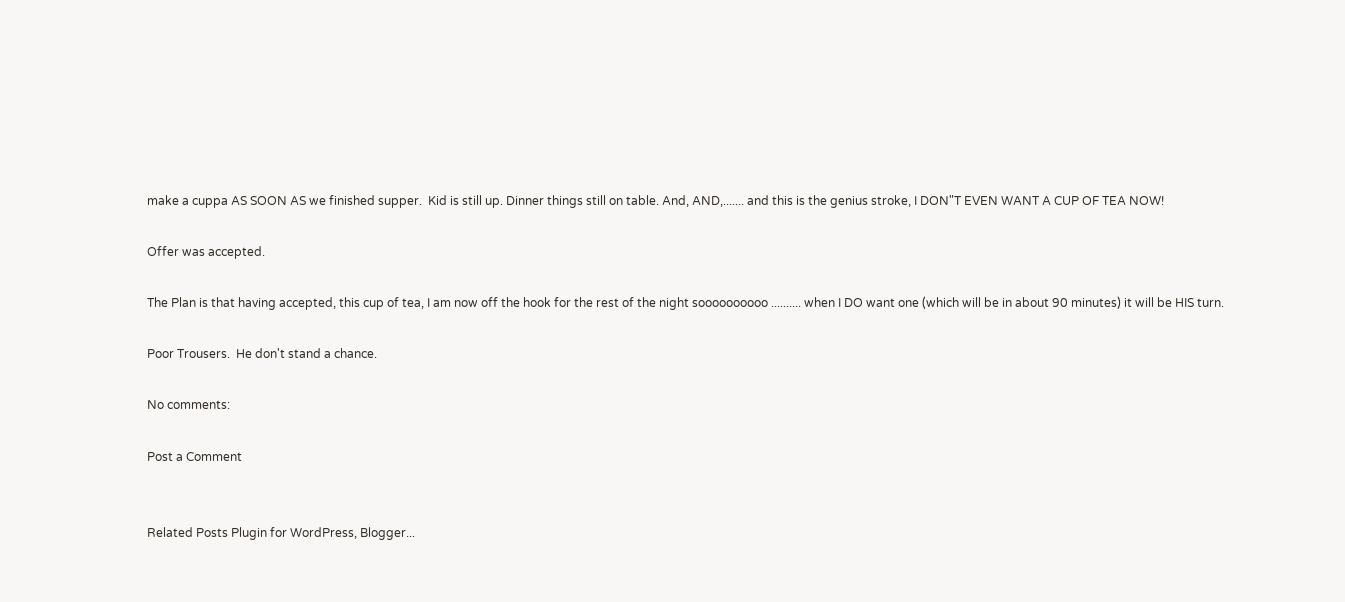make a cuppa AS SOON AS we finished supper.  Kid is still up. Dinner things still on table. And, AND,....... and this is the genius stroke, I DON"T EVEN WANT A CUP OF TEA NOW!

Offer was accepted.

The Plan is that having accepted, this cup of tea, I am now off the hook for the rest of the night soooooooooo .......... when I DO want one (which will be in about 90 minutes) it will be HIS turn.

Poor Trousers.  He don't stand a chance.

No comments:

Post a Comment


Related Posts Plugin for WordPress, Blogger...